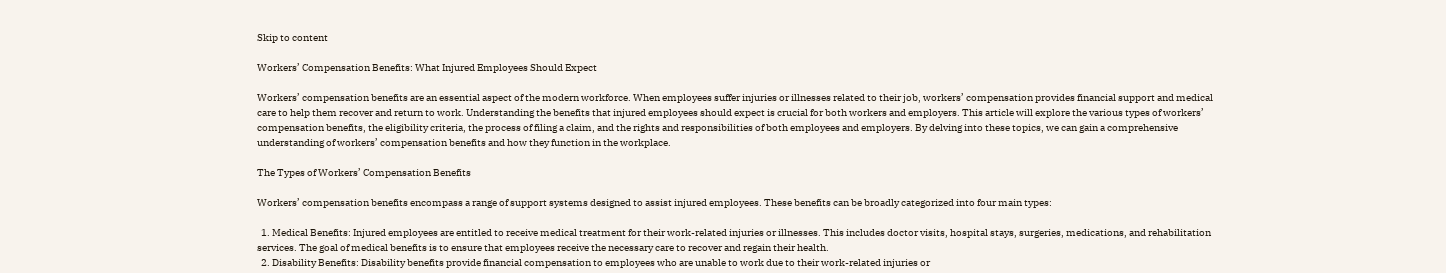Skip to content

Workers’ Compensation Benefits: What Injured Employees Should Expect

Workers’ compensation benefits are an essential aspect of the modern workforce. When employees suffer injuries or illnesses related to their job, workers’ compensation provides financial support and medical care to help them recover and return to work. Understanding the benefits that injured employees should expect is crucial for both workers and employers. This article will explore the various types of workers’ compensation benefits, the eligibility criteria, the process of filing a claim, and the rights and responsibilities of both employees and employers. By delving into these topics, we can gain a comprehensive understanding of workers’ compensation benefits and how they function in the workplace.

The Types of Workers’ Compensation Benefits

Workers’ compensation benefits encompass a range of support systems designed to assist injured employees. These benefits can be broadly categorized into four main types:

  1. Medical Benefits: Injured employees are entitled to receive medical treatment for their work-related injuries or illnesses. This includes doctor visits, hospital stays, surgeries, medications, and rehabilitation services. The goal of medical benefits is to ensure that employees receive the necessary care to recover and regain their health.
  2. Disability Benefits: Disability benefits provide financial compensation to employees who are unable to work due to their work-related injuries or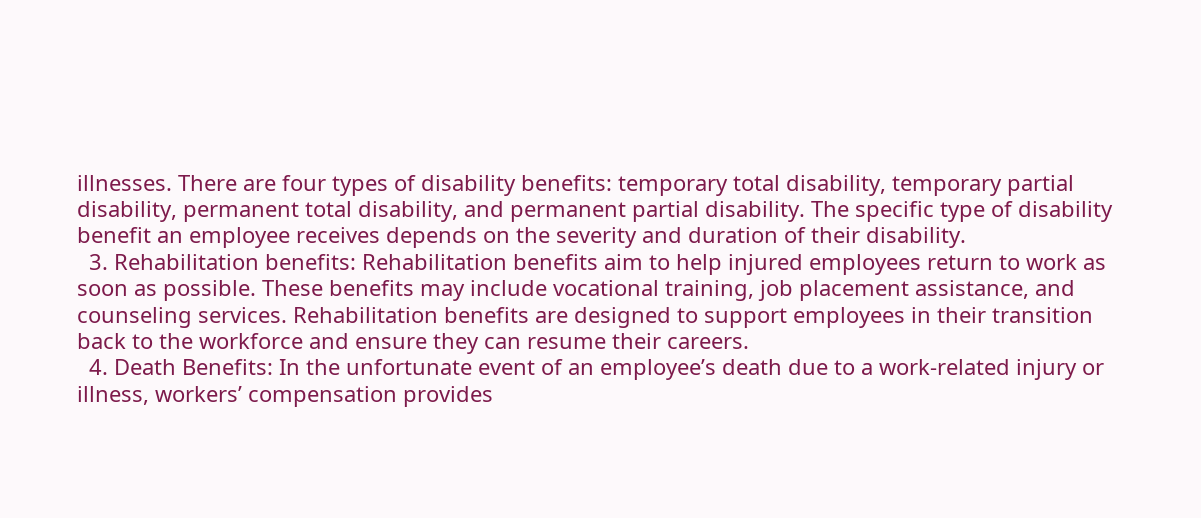illnesses. There are four types of disability benefits: temporary total disability, temporary partial disability, permanent total disability, and permanent partial disability. The specific type of disability benefit an employee receives depends on the severity and duration of their disability.
  3. Rehabilitation benefits: Rehabilitation benefits aim to help injured employees return to work as soon as possible. These benefits may include vocational training, job placement assistance, and counseling services. Rehabilitation benefits are designed to support employees in their transition back to the workforce and ensure they can resume their careers.
  4. Death Benefits: In the unfortunate event of an employee’s death due to a work-related injury or illness, workers’ compensation provides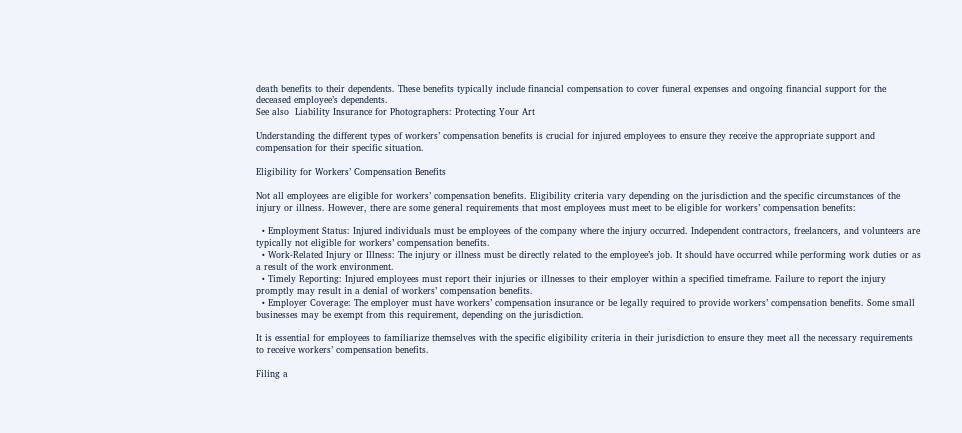death benefits to their dependents. These benefits typically include financial compensation to cover funeral expenses and ongoing financial support for the deceased employee’s dependents.
See also  Liability Insurance for Photographers: Protecting Your Art

Understanding the different types of workers’ compensation benefits is crucial for injured employees to ensure they receive the appropriate support and compensation for their specific situation.

Eligibility for Workers’ Compensation Benefits

Not all employees are eligible for workers’ compensation benefits. Eligibility criteria vary depending on the jurisdiction and the specific circumstances of the injury or illness. However, there are some general requirements that most employees must meet to be eligible for workers’ compensation benefits:

  • Employment Status: Injured individuals must be employees of the company where the injury occurred. Independent contractors, freelancers, and volunteers are typically not eligible for workers’ compensation benefits.
  • Work-Related Injury or Illness: The injury or illness must be directly related to the employee’s job. It should have occurred while performing work duties or as a result of the work environment.
  • Timely Reporting: Injured employees must report their injuries or illnesses to their employer within a specified timeframe. Failure to report the injury promptly may result in a denial of workers’ compensation benefits.
  • Employer Coverage: The employer must have workers’ compensation insurance or be legally required to provide workers’ compensation benefits. Some small businesses may be exempt from this requirement, depending on the jurisdiction.

It is essential for employees to familiarize themselves with the specific eligibility criteria in their jurisdiction to ensure they meet all the necessary requirements to receive workers’ compensation benefits.

Filing a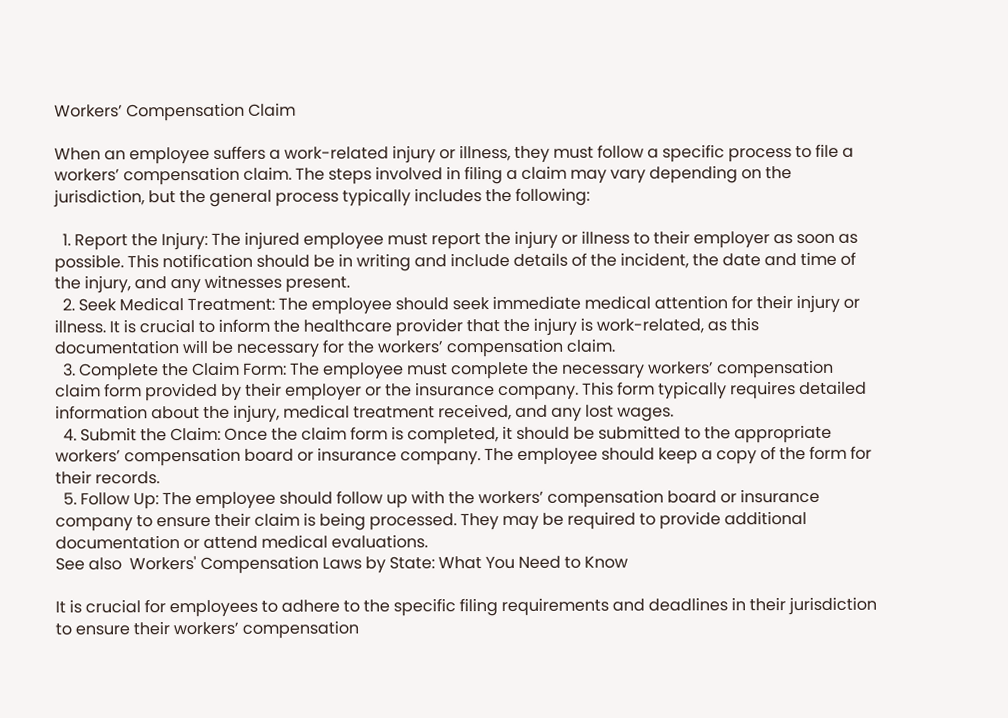Workers’ Compensation Claim

When an employee suffers a work-related injury or illness, they must follow a specific process to file a workers’ compensation claim. The steps involved in filing a claim may vary depending on the jurisdiction, but the general process typically includes the following:

  1. Report the Injury: The injured employee must report the injury or illness to their employer as soon as possible. This notification should be in writing and include details of the incident, the date and time of the injury, and any witnesses present.
  2. Seek Medical Treatment: The employee should seek immediate medical attention for their injury or illness. It is crucial to inform the healthcare provider that the injury is work-related, as this documentation will be necessary for the workers’ compensation claim.
  3. Complete the Claim Form: The employee must complete the necessary workers’ compensation claim form provided by their employer or the insurance company. This form typically requires detailed information about the injury, medical treatment received, and any lost wages.
  4. Submit the Claim: Once the claim form is completed, it should be submitted to the appropriate workers’ compensation board or insurance company. The employee should keep a copy of the form for their records.
  5. Follow Up: The employee should follow up with the workers’ compensation board or insurance company to ensure their claim is being processed. They may be required to provide additional documentation or attend medical evaluations.
See also  Workers' Compensation Laws by State: What You Need to Know

It is crucial for employees to adhere to the specific filing requirements and deadlines in their jurisdiction to ensure their workers’ compensation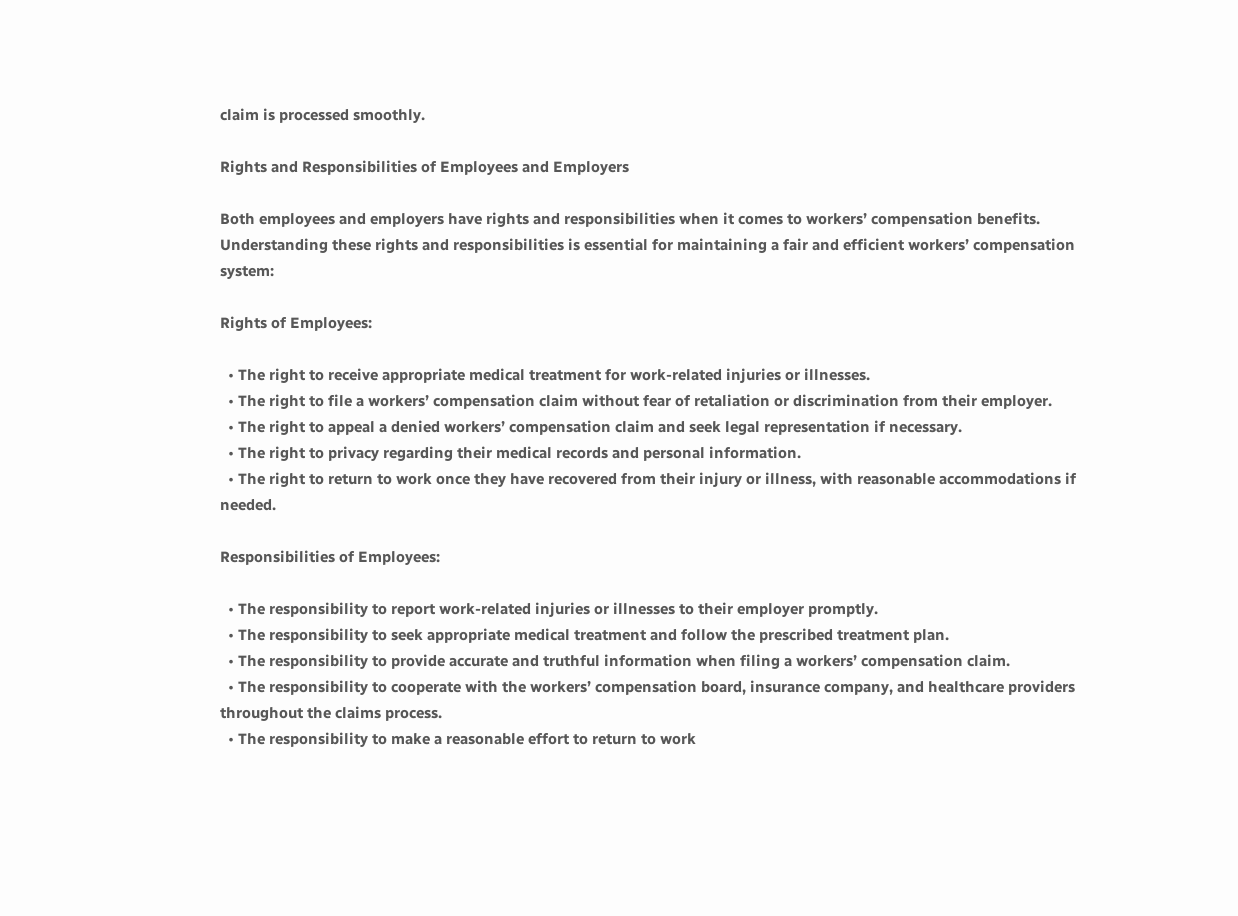claim is processed smoothly.

Rights and Responsibilities of Employees and Employers

Both employees and employers have rights and responsibilities when it comes to workers’ compensation benefits. Understanding these rights and responsibilities is essential for maintaining a fair and efficient workers’ compensation system:

Rights of Employees:

  • The right to receive appropriate medical treatment for work-related injuries or illnesses.
  • The right to file a workers’ compensation claim without fear of retaliation or discrimination from their employer.
  • The right to appeal a denied workers’ compensation claim and seek legal representation if necessary.
  • The right to privacy regarding their medical records and personal information.
  • The right to return to work once they have recovered from their injury or illness, with reasonable accommodations if needed.

Responsibilities of Employees:

  • The responsibility to report work-related injuries or illnesses to their employer promptly.
  • The responsibility to seek appropriate medical treatment and follow the prescribed treatment plan.
  • The responsibility to provide accurate and truthful information when filing a workers’ compensation claim.
  • The responsibility to cooperate with the workers’ compensation board, insurance company, and healthcare providers throughout the claims process.
  • The responsibility to make a reasonable effort to return to work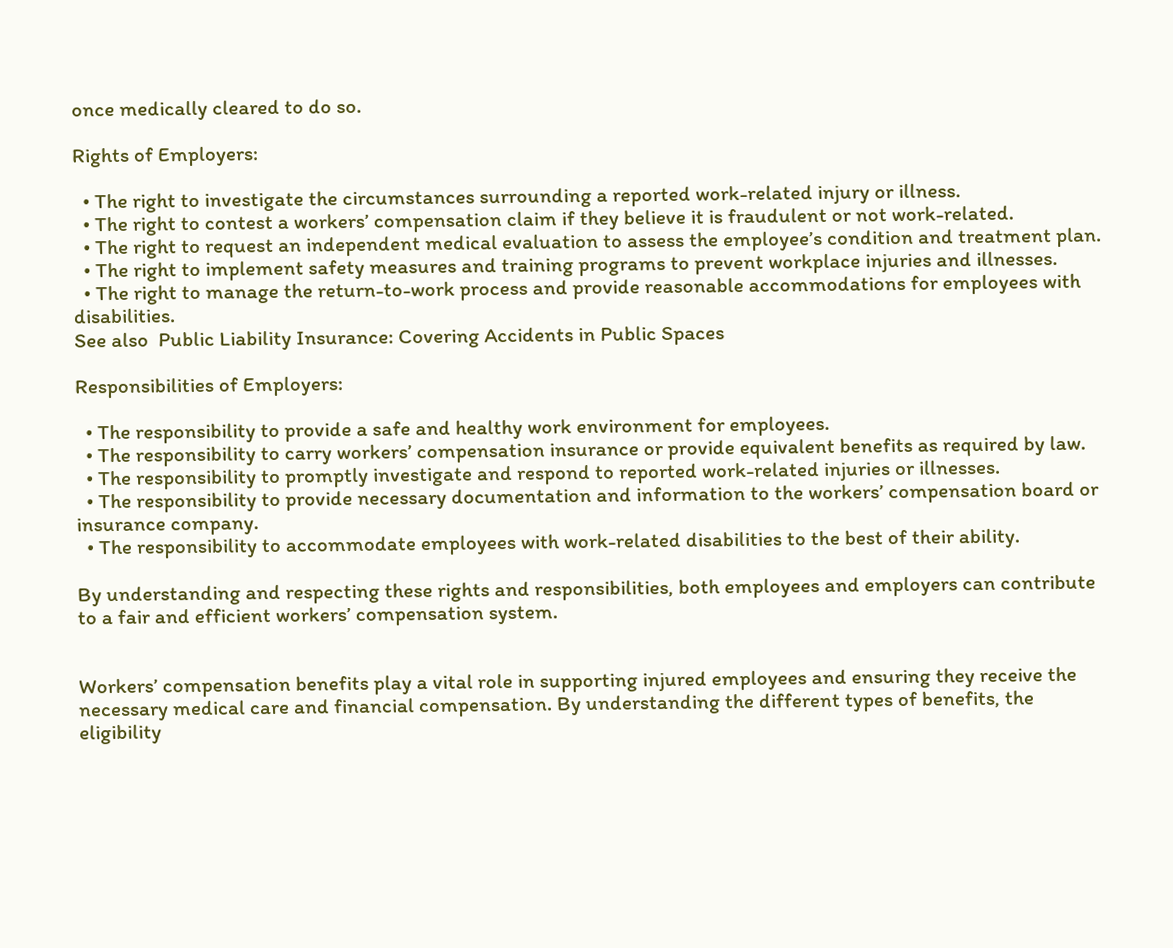once medically cleared to do so.

Rights of Employers:

  • The right to investigate the circumstances surrounding a reported work-related injury or illness.
  • The right to contest a workers’ compensation claim if they believe it is fraudulent or not work-related.
  • The right to request an independent medical evaluation to assess the employee’s condition and treatment plan.
  • The right to implement safety measures and training programs to prevent workplace injuries and illnesses.
  • The right to manage the return-to-work process and provide reasonable accommodations for employees with disabilities.
See also  Public Liability Insurance: Covering Accidents in Public Spaces

Responsibilities of Employers:

  • The responsibility to provide a safe and healthy work environment for employees.
  • The responsibility to carry workers’ compensation insurance or provide equivalent benefits as required by law.
  • The responsibility to promptly investigate and respond to reported work-related injuries or illnesses.
  • The responsibility to provide necessary documentation and information to the workers’ compensation board or insurance company.
  • The responsibility to accommodate employees with work-related disabilities to the best of their ability.

By understanding and respecting these rights and responsibilities, both employees and employers can contribute to a fair and efficient workers’ compensation system.


Workers’ compensation benefits play a vital role in supporting injured employees and ensuring they receive the necessary medical care and financial compensation. By understanding the different types of benefits, the eligibility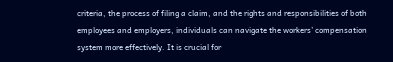criteria, the process of filing a claim, and the rights and responsibilities of both employees and employers, individuals can navigate the workers’ compensation system more effectively. It is crucial for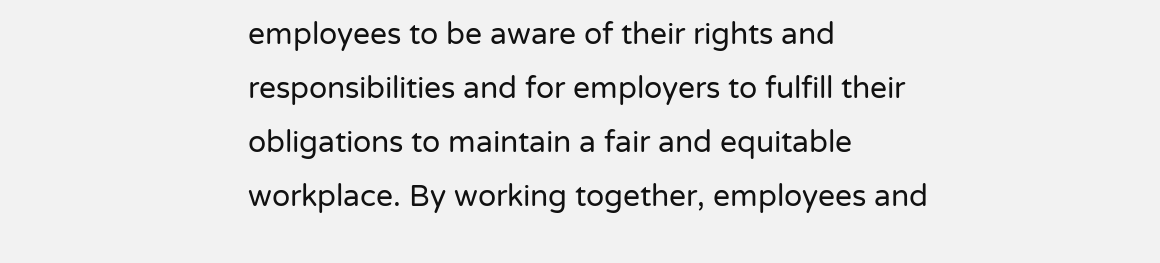employees to be aware of their rights and responsibilities and for employers to fulfill their obligations to maintain a fair and equitable workplace. By working together, employees and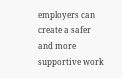employers can create a safer and more supportive work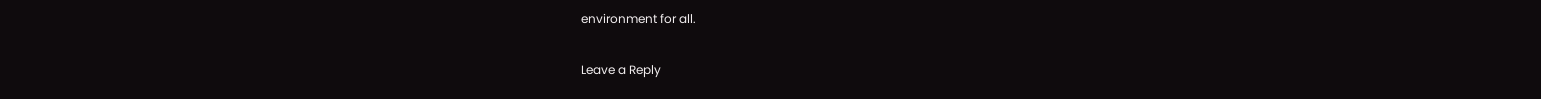environment for all.

Leave a Reply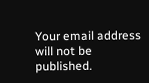Your email address will not be published.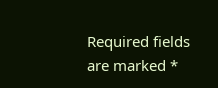Required fields are marked *